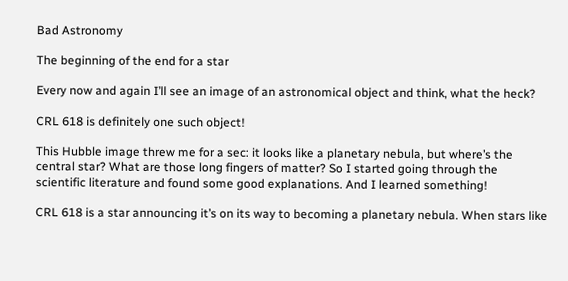Bad Astronomy

The beginning of the end for a star

Every now and again I’ll see an image of an astronomical object and think, what the heck?

CRL 618 is definitely one such object!

This Hubble image threw me for a sec: it looks like a planetary nebula, but where’s the central star? What are those long fingers of matter? So I started going through the scientific literature and found some good explanations. And I learned something!

CRL 618 is a star announcing it’s on its way to becoming a planetary nebula. When stars like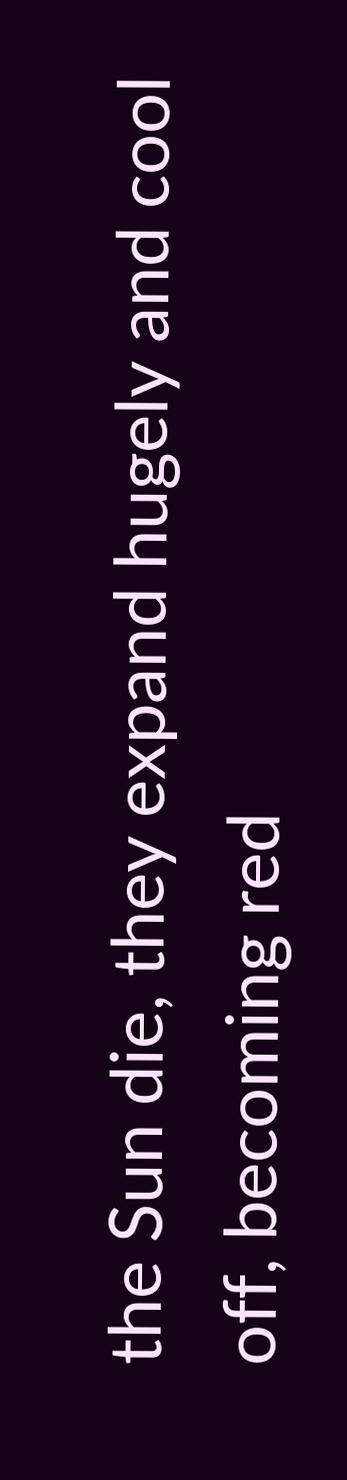the Sun die, they expand hugely and cool off, becoming red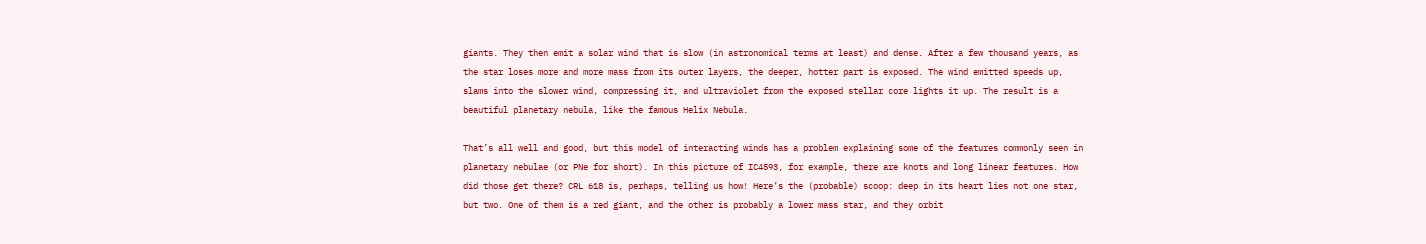giants. They then emit a solar wind that is slow (in astronomical terms at least) and dense. After a few thousand years, as the star loses more and more mass from its outer layers, the deeper, hotter part is exposed. The wind emitted speeds up, slams into the slower wind, compressing it, and ultraviolet from the exposed stellar core lights it up. The result is a beautiful planetary nebula, like the famous Helix Nebula.

That’s all well and good, but this model of interacting winds has a problem explaining some of the features commonly seen in planetary nebulae (or PNe for short). In this picture of IC4593, for example, there are knots and long linear features. How did those get there? CRL 618 is, perhaps, telling us how! Here’s the (probable) scoop: deep in its heart lies not one star, but two. One of them is a red giant, and the other is probably a lower mass star, and they orbit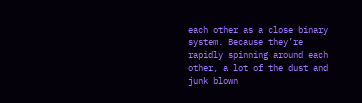each other as a close binary system. Because they’re rapidly spinning around each other, a lot of the dust and junk blown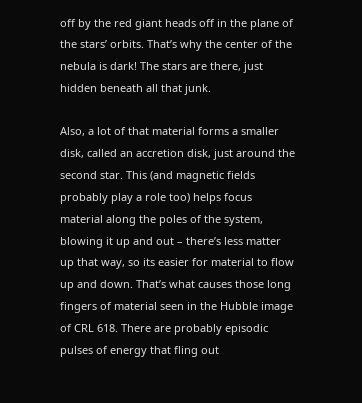off by the red giant heads off in the plane of the stars’ orbits. That’s why the center of the nebula is dark! The stars are there, just hidden beneath all that junk.

Also, a lot of that material forms a smaller disk, called an accretion disk, just around the second star. This (and magnetic fields probably play a role too) helps focus material along the poles of the system, blowing it up and out – there’s less matter up that way, so its easier for material to flow up and down. That’s what causes those long fingers of material seen in the Hubble image of CRL 618. There are probably episodic pulses of energy that fling out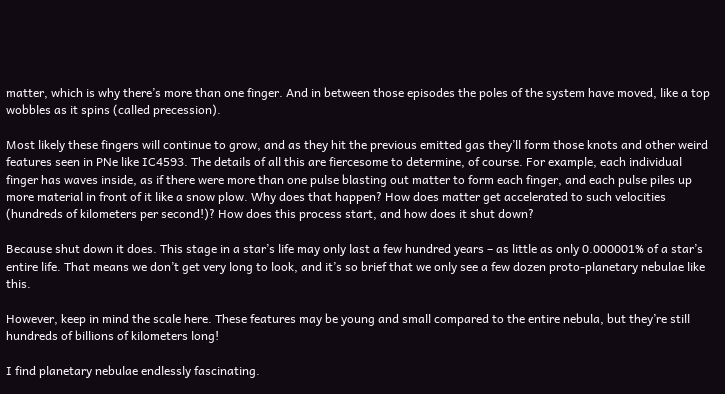matter, which is why there’s more than one finger. And in between those episodes the poles of the system have moved, like a top wobbles as it spins (called precession).

Most likely these fingers will continue to grow, and as they hit the previous emitted gas they’ll form those knots and other weird features seen in PNe like IC4593. The details of all this are fiercesome to determine, of course. For example, each individual finger has waves inside, as if there were more than one pulse blasting out matter to form each finger, and each pulse piles up more material in front of it like a snow plow. Why does that happen? How does matter get accelerated to such velocities (hundreds of kilometers per second!)? How does this process start, and how does it shut down?

Because shut down it does. This stage in a star’s life may only last a few hundred years – as little as only 0.000001% of a star’s entire life. That means we don’t get very long to look, and it’s so brief that we only see a few dozen proto-planetary nebulae like this.

However, keep in mind the scale here. These features may be young and small compared to the entire nebula, but they’re still hundreds of billions of kilometers long!

I find planetary nebulae endlessly fascinating.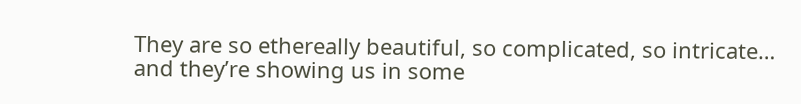They are so ethereally beautiful, so complicated, so intricate… and they’re showing us in some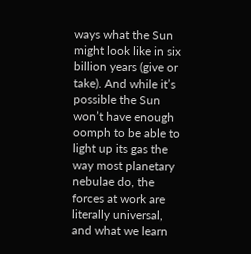ways what the Sun might look like in six billion years (give or take). And while it’s possible the Sun won’t have enough oomph to be able to light up its gas the way most planetary nebulae do, the forces at work are literally universal, and what we learn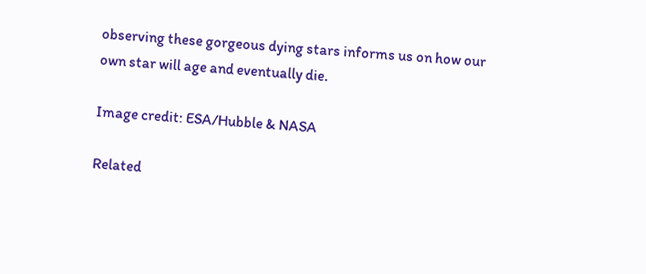observing these gorgeous dying stars informs us on how our own star will age and eventually die.

Image credit: ESA/Hubble & NASA

Related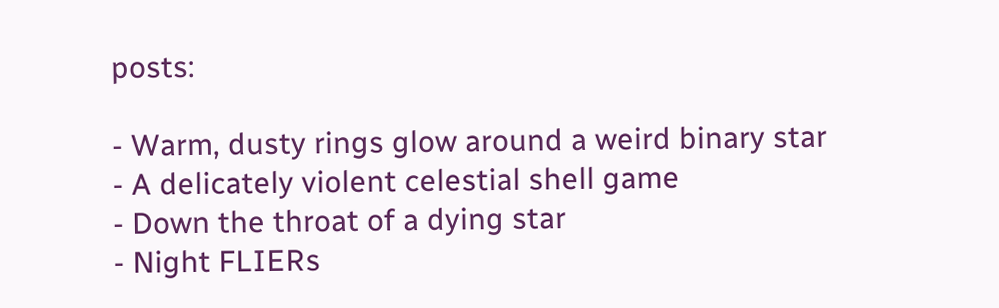posts:

- Warm, dusty rings glow around a weird binary star
- A delicately violent celestial shell game
- Down the throat of a dying star
- Night FLIERs